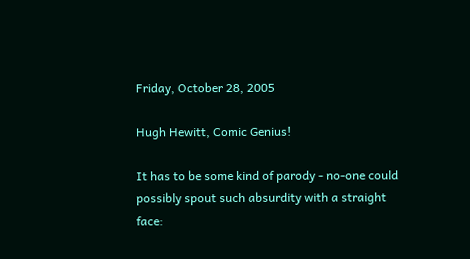Friday, October 28, 2005

Hugh Hewitt, Comic Genius!

It has to be some kind of parody - no-one could possibly spout such absurdity with a straight face: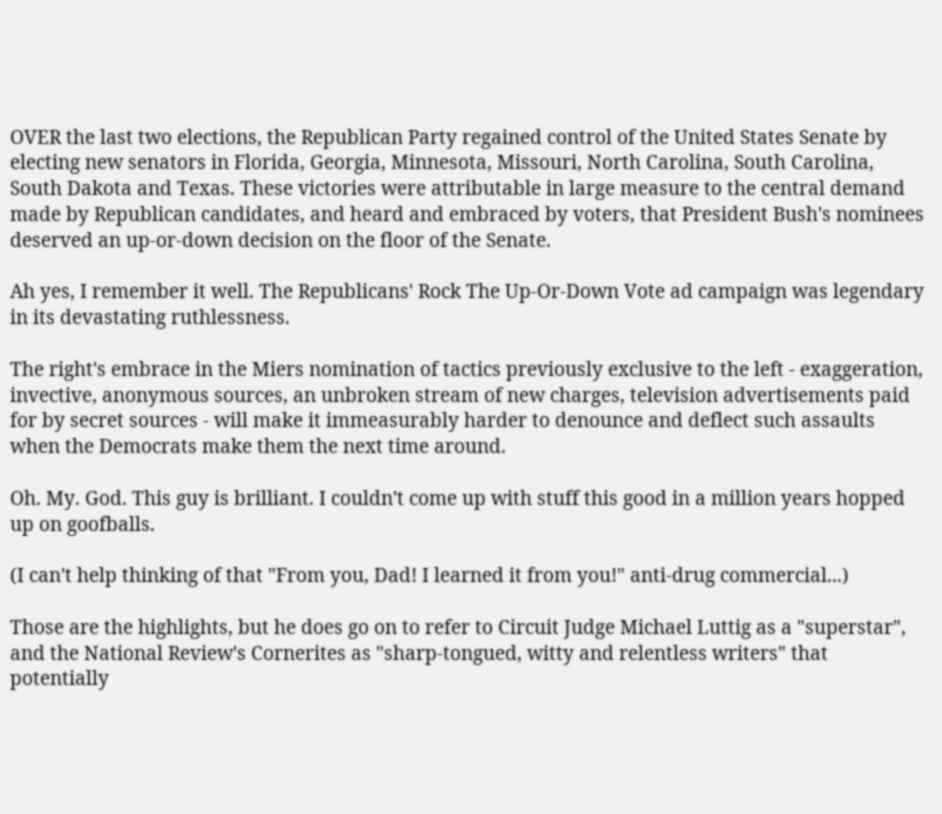OVER the last two elections, the Republican Party regained control of the United States Senate by electing new senators in Florida, Georgia, Minnesota, Missouri, North Carolina, South Carolina, South Dakota and Texas. These victories were attributable in large measure to the central demand made by Republican candidates, and heard and embraced by voters, that President Bush's nominees deserved an up-or-down decision on the floor of the Senate.

Ah yes, I remember it well. The Republicans' Rock The Up-Or-Down Vote ad campaign was legendary in its devastating ruthlessness.

The right's embrace in the Miers nomination of tactics previously exclusive to the left - exaggeration, invective, anonymous sources, an unbroken stream of new charges, television advertisements paid for by secret sources - will make it immeasurably harder to denounce and deflect such assaults when the Democrats make them the next time around.

Oh. My. God. This guy is brilliant. I couldn't come up with stuff this good in a million years hopped up on goofballs.

(I can't help thinking of that "From you, Dad! I learned it from you!" anti-drug commercial...)

Those are the highlights, but he does go on to refer to Circuit Judge Michael Luttig as a "superstar", and the National Review's Cornerites as "sharp-tongued, witty and relentless writers" that potentially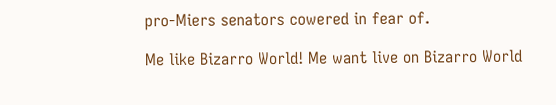pro-Miers senators cowered in fear of.

Me like Bizarro World! Me want live on Bizarro World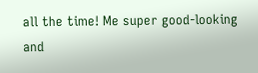all the time! Me super good-looking and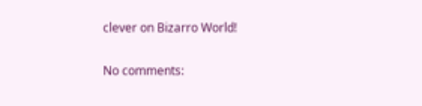clever on Bizarro World!

No comments: